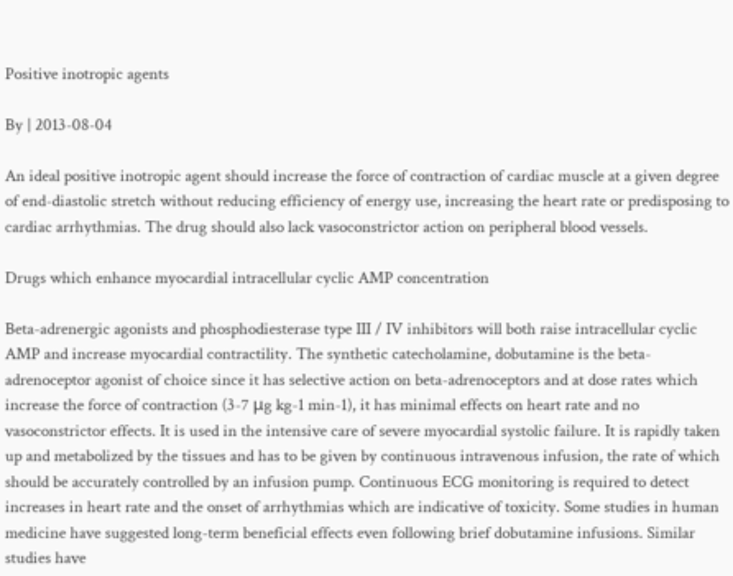Positive inotropic agents

By | 2013-08-04

An ideal positive inotropic agent should increase the force of contraction of cardiac muscle at a given degree of end-diastolic stretch without reducing efficiency of energy use, increasing the heart rate or predisposing to cardiac arrhythmias. The drug should also lack vasoconstrictor action on peripheral blood vessels.

Drugs which enhance myocardial intracellular cyclic AMP concentration

Beta-adrenergic agonists and phosphodiesterase type III / IV inhibitors will both raise intracellular cyclic AMP and increase myocardial contractility. The synthetic catecholamine, dobutamine is the beta-adrenoceptor agonist of choice since it has selective action on beta-adrenoceptors and at dose rates which increase the force of contraction (3-7 μg kg-1 min-1), it has minimal effects on heart rate and no vasoconstrictor effects. It is used in the intensive care of severe myocardial systolic failure. It is rapidly taken up and metabolized by the tissues and has to be given by continuous intravenous infusion, the rate of which should be accurately controlled by an infusion pump. Continuous ECG monitoring is required to detect increases in heart rate and the onset of arrhythmias which are indicative of toxicity. Some studies in human medicine have suggested long-term beneficial effects even following brief dobutamine infusions. Similar studies have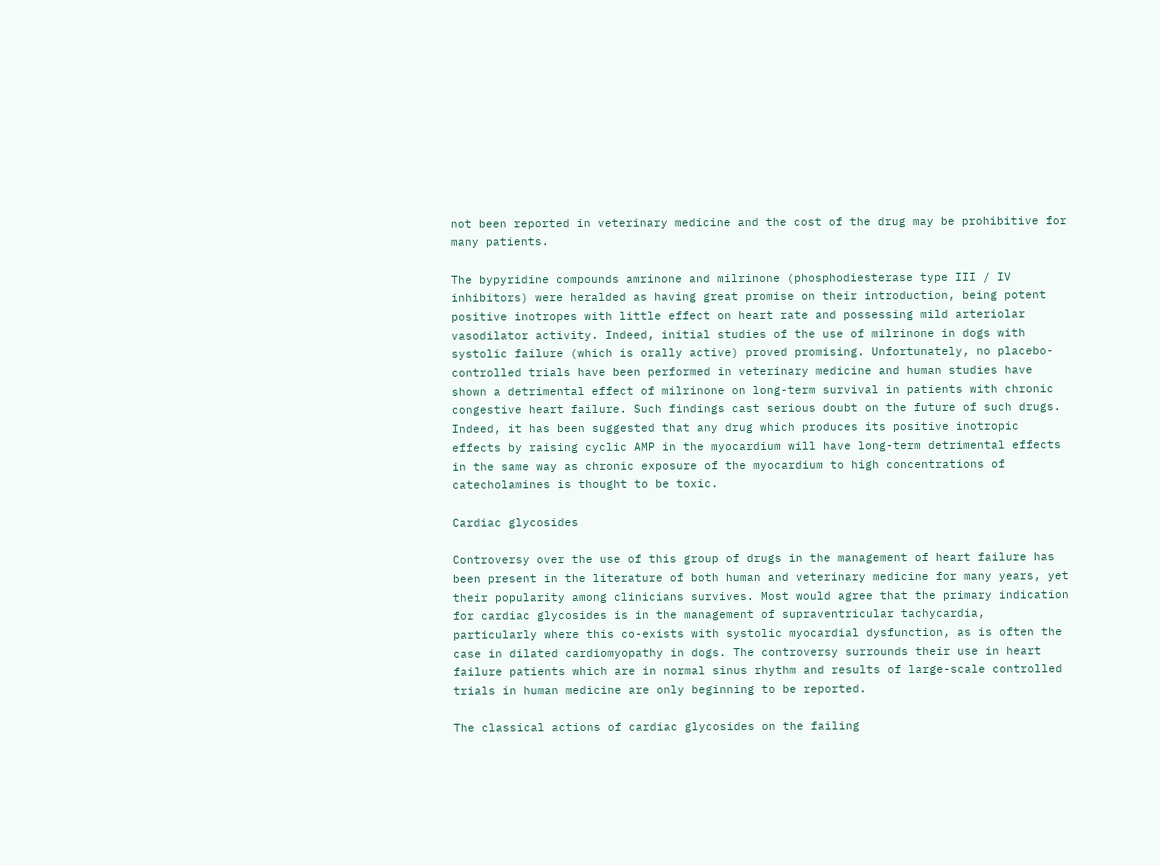not been reported in veterinary medicine and the cost of the drug may be prohibitive for many patients.

The bypyridine compounds amrinone and milrinone (phosphodiesterase type III / IV inhibitors) were heralded as having great promise on their introduction, being potent positive inotropes with little effect on heart rate and possessing mild arteriolar vasodilator activity. Indeed, initial studies of the use of milrinone in dogs with systolic failure (which is orally active) proved promising. Unfortunately, no placebo-controlled trials have been performed in veterinary medicine and human studies have shown a detrimental effect of milrinone on long-term survival in patients with chronic congestive heart failure. Such findings cast serious doubt on the future of such drugs. Indeed, it has been suggested that any drug which produces its positive inotropic effects by raising cyclic AMP in the myocardium will have long-term detrimental effects in the same way as chronic exposure of the myocardium to high concentrations of catecholamines is thought to be toxic.

Cardiac glycosides

Controversy over the use of this group of drugs in the management of heart failure has been present in the literature of both human and veterinary medicine for many years, yet their popularity among clinicians survives. Most would agree that the primary indication for cardiac glycosides is in the management of supraventricular tachycardia, particularly where this co-exists with systolic myocardial dysfunction, as is often the case in dilated cardiomyopathy in dogs. The controversy surrounds their use in heart failure patients which are in normal sinus rhythm and results of large-scale controlled trials in human medicine are only beginning to be reported.

The classical actions of cardiac glycosides on the failing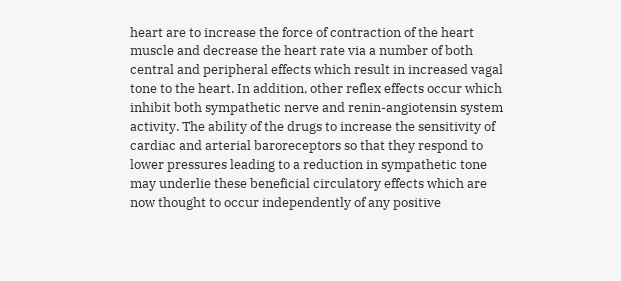heart are to increase the force of contraction of the heart muscle and decrease the heart rate via a number of both central and peripheral effects which result in increased vagal tone to the heart. In addition, other reflex effects occur which inhibit both sympathetic nerve and renin-angiotensin system activity. The ability of the drugs to increase the sensitivity of cardiac and arterial baroreceptors so that they respond to lower pressures leading to a reduction in sympathetic tone may underlie these beneficial circulatory effects which are now thought to occur independently of any positive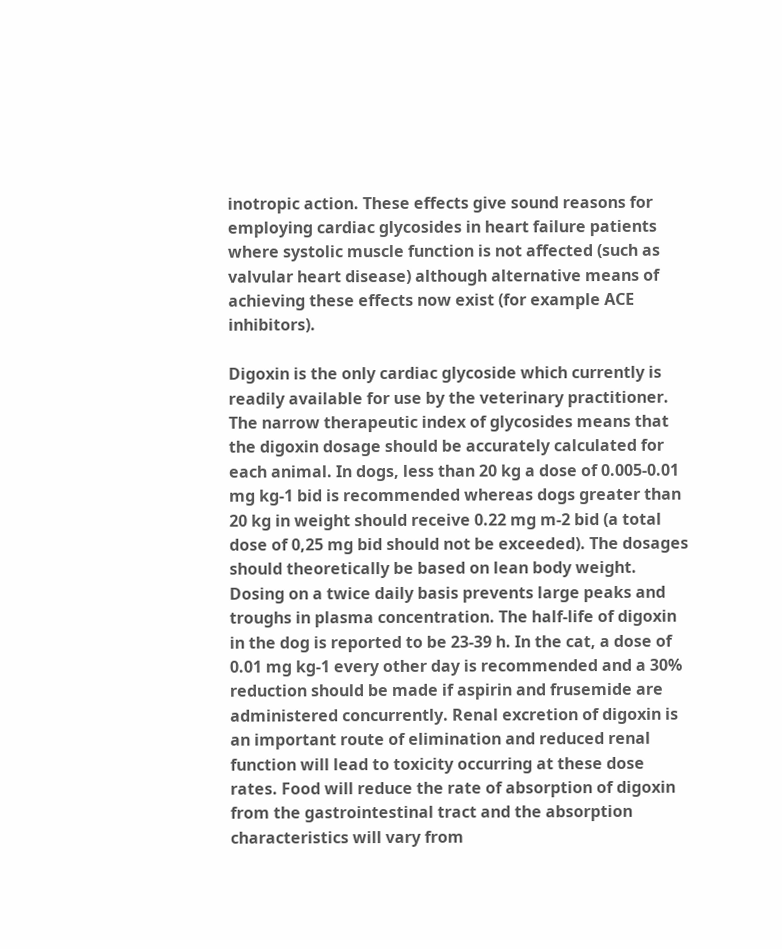inotropic action. These effects give sound reasons for employing cardiac glycosides in heart failure patients where systolic muscle function is not affected (such as valvular heart disease) although alternative means of achieving these effects now exist (for example ACE inhibitors).

Digoxin is the only cardiac glycoside which currently is readily available for use by the veterinary practitioner. The narrow therapeutic index of glycosides means that the digoxin dosage should be accurately calculated for each animal. In dogs, less than 20 kg a dose of 0.005-0.01 mg kg-1 bid is recommended whereas dogs greater than 20 kg in weight should receive 0.22 mg m-2 bid (a total dose of 0,25 mg bid should not be exceeded). The dosages should theoretically be based on lean body weight. Dosing on a twice daily basis prevents large peaks and troughs in plasma concentration. The half-life of digoxin in the dog is reported to be 23-39 h. In the cat, a dose of 0.01 mg kg-1 every other day is recommended and a 30% reduction should be made if aspirin and frusemide are administered concurrently. Renal excretion of digoxin is an important route of elimination and reduced renal function will lead to toxicity occurring at these dose rates. Food will reduce the rate of absorption of digoxin from the gastrointestinal tract and the absorption characteristics will vary from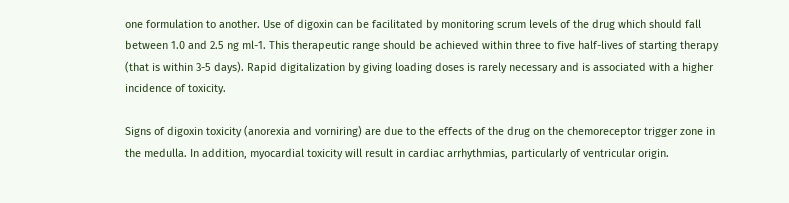one formulation to another. Use of digoxin can be facilitated by monitoring scrum levels of the drug which should fall between 1.0 and 2.5 ng ml-1. This therapeutic range should be achieved within three to five half-lives of starting therapy (that is within 3-5 days). Rapid digitalization by giving loading doses is rarely necessary and is associated with a higher incidence of toxicity.

Signs of digoxin toxicity (anorexia and vorniring) are due to the effects of the drug on the chemoreceptor trigger zone in the medulla. In addition, myocardial toxicity will result in cardiac arrhythmias, particularly of ventricular origin.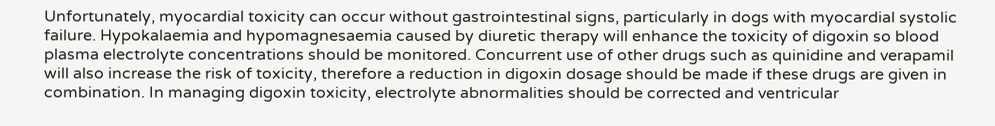Unfortunately, myocardial toxicity can occur without gastrointestinal signs, particularly in dogs with myocardial systolic failure. Hypokalaemia and hypomagnesaemia caused by diuretic therapy will enhance the toxicity of digoxin so blood plasma electrolyte concentrations should be monitored. Concurrent use of other drugs such as quinidine and verapamil will also increase the risk of toxicity, therefore a reduction in digoxin dosage should be made if these drugs are given in combination. In managing digoxin toxicity, electrolyte abnormalities should be corrected and ventricular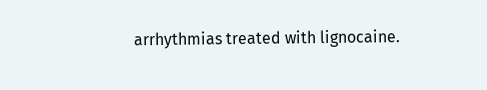arrhythmias treated with lignocaine.